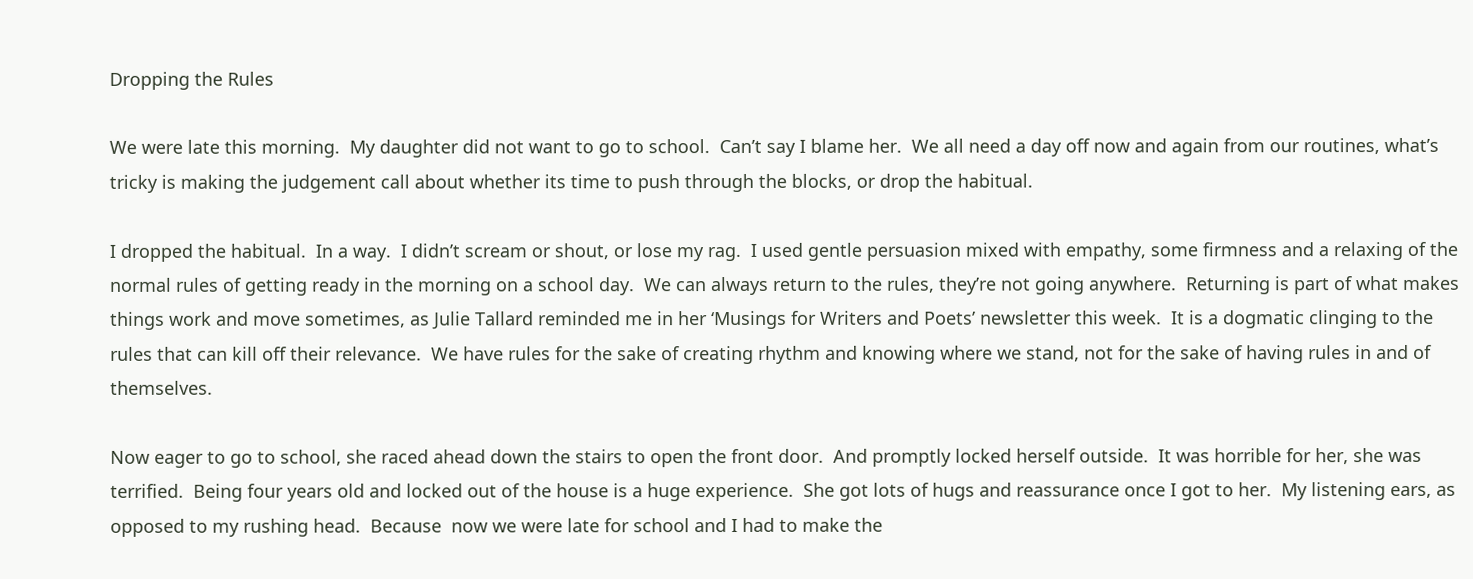Dropping the Rules

We were late this morning.  My daughter did not want to go to school.  Can’t say I blame her.  We all need a day off now and again from our routines, what’s tricky is making the judgement call about whether its time to push through the blocks, or drop the habitual.

I dropped the habitual.  In a way.  I didn’t scream or shout, or lose my rag.  I used gentle persuasion mixed with empathy, some firmness and a relaxing of the normal rules of getting ready in the morning on a school day.  We can always return to the rules, they’re not going anywhere.  Returning is part of what makes things work and move sometimes, as Julie Tallard reminded me in her ‘Musings for Writers and Poets’ newsletter this week.  It is a dogmatic clinging to the rules that can kill off their relevance.  We have rules for the sake of creating rhythm and knowing where we stand, not for the sake of having rules in and of themselves.

Now eager to go to school, she raced ahead down the stairs to open the front door.  And promptly locked herself outside.  It was horrible for her, she was terrified.  Being four years old and locked out of the house is a huge experience.  She got lots of hugs and reassurance once I got to her.  My listening ears, as opposed to my rushing head.  Because  now we were late for school and I had to make the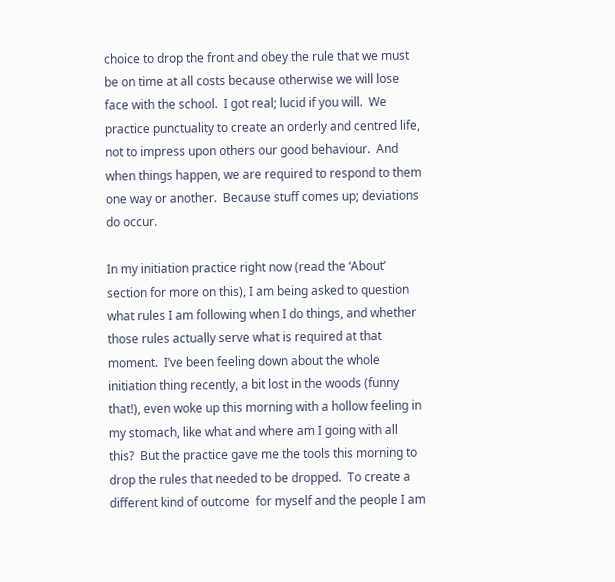choice to drop the front and obey the rule that we must be on time at all costs because otherwise we will lose face with the school.  I got real; lucid if you will.  We practice punctuality to create an orderly and centred life, not to impress upon others our good behaviour.  And when things happen, we are required to respond to them one way or another.  Because stuff comes up; deviations do occur.

In my initiation practice right now (read the ‘About’ section for more on this), I am being asked to question what rules I am following when I do things, and whether those rules actually serve what is required at that moment.  I’ve been feeling down about the whole initiation thing recently, a bit lost in the woods (funny that!), even woke up this morning with a hollow feeling in my stomach, like what and where am I going with all this?  But the practice gave me the tools this morning to drop the rules that needed to be dropped.  To create a different kind of outcome  for myself and the people I am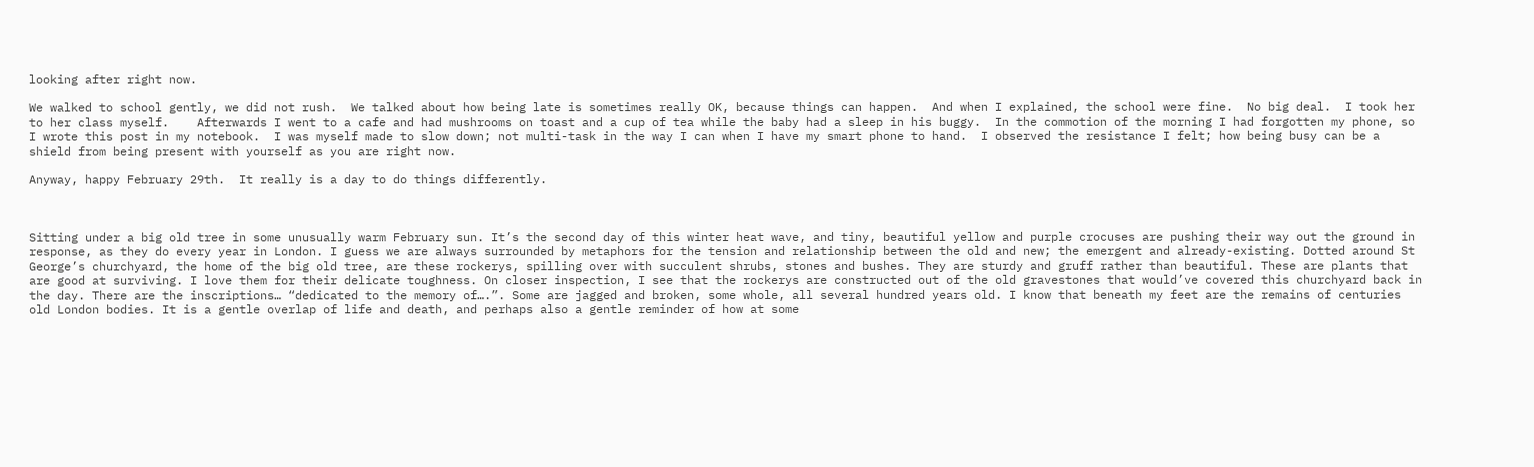looking after right now.

We walked to school gently, we did not rush.  We talked about how being late is sometimes really OK, because things can happen.  And when I explained, the school were fine.  No big deal.  I took her to her class myself.    Afterwards I went to a cafe and had mushrooms on toast and a cup of tea while the baby had a sleep in his buggy.  In the commotion of the morning I had forgotten my phone, so I wrote this post in my notebook.  I was myself made to slow down; not multi-task in the way I can when I have my smart phone to hand.  I observed the resistance I felt; how being busy can be a shield from being present with yourself as you are right now.

Anyway, happy February 29th.  It really is a day to do things differently.



Sitting under a big old tree in some unusually warm February sun. It’s the second day of this winter heat wave, and tiny, beautiful yellow and purple crocuses are pushing their way out the ground in response, as they do every year in London. I guess we are always surrounded by metaphors for the tension and relationship between the old and new; the emergent and already-existing. Dotted around St George’s churchyard, the home of the big old tree, are these rockerys, spilling over with succulent shrubs, stones and bushes. They are sturdy and gruff rather than beautiful. These are plants that are good at surviving. I love them for their delicate toughness. On closer inspection, I see that the rockerys are constructed out of the old gravestones that would’ve covered this churchyard back in the day. There are the inscriptions… “dedicated to the memory of….”. Some are jagged and broken, some whole, all several hundred years old. I know that beneath my feet are the remains of centuries old London bodies. It is a gentle overlap of life and death, and perhaps also a gentle reminder of how at some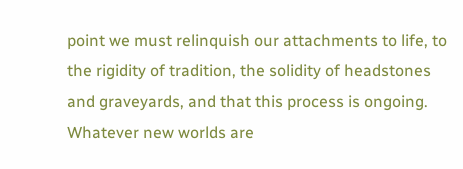point we must relinquish our attachments to life, to the rigidity of tradition, the solidity of headstones and graveyards, and that this process is ongoing.  Whatever new worlds are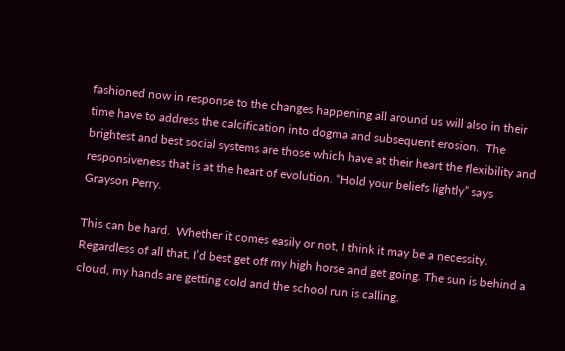fashioned now in response to the changes happening all around us will also in their time have to address the calcification into dogma and subsequent erosion.  The brightest and best social systems are those which have at their heart the flexibility and responsiveness that is at the heart of evolution. “Hold your beliefs lightly” says Grayson Perry.

This can be hard.  Whether it comes easily or not, I think it may be a necessity. Regardless of all that, I’d best get off my high horse and get going. The sun is behind a cloud, my hands are getting cold and the school run is calling.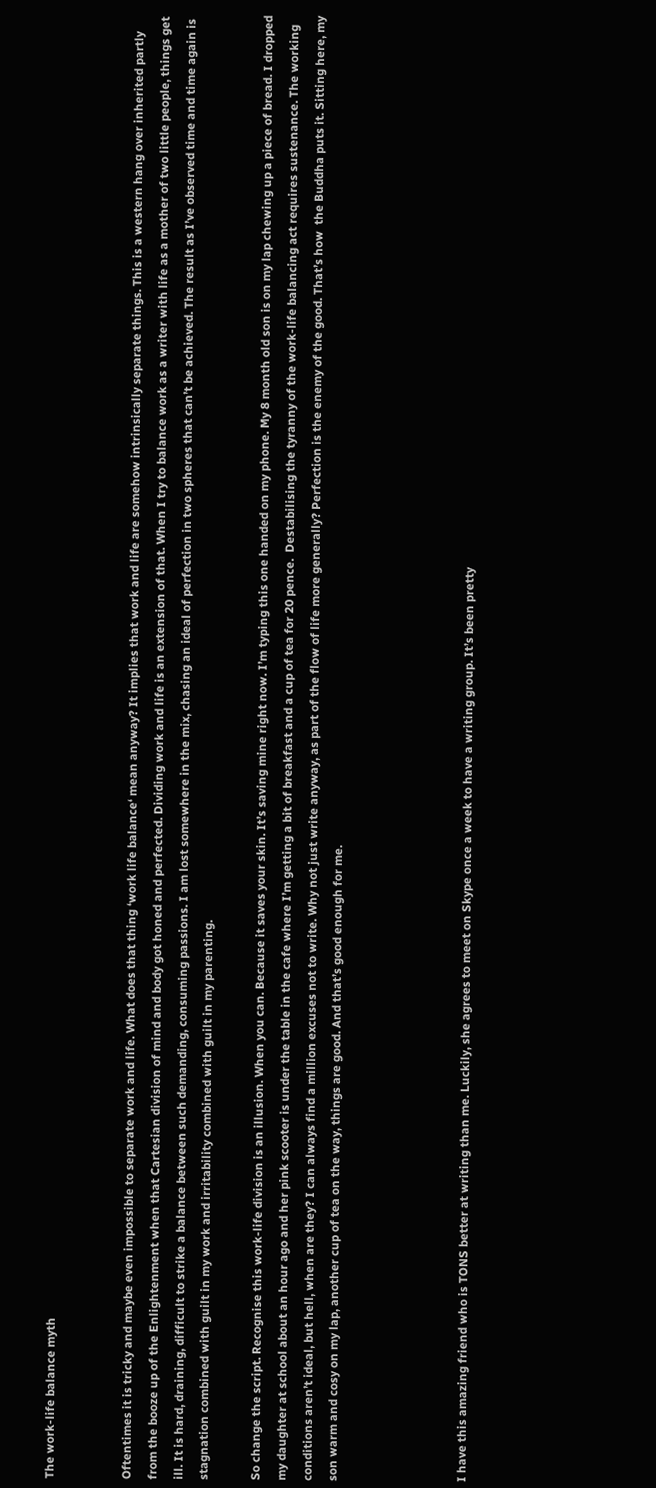The work-life balance myth


Oftentimes it is tricky and maybe even impossible to separate work and life. What does that thing ‘work life balance‘ mean anyway? It implies that work and life are somehow intrinsically separate things. This is a western hang over inherited partly from the booze up of the Enlightenment when that Cartesian division of mind and body got honed and perfected. Dividing work and life is an extension of that. When I try to balance work as a writer with life as a mother of two little people, things get ill. It is hard, draining, difficult to strike a balance between such demanding, consuming passions. I am lost somewhere in the mix, chasing an ideal of perfection in two spheres that can’t be achieved. The result as I’ve observed time and time again is stagnation combined with guilt in my work and irritability combined with guilt in my parenting.

So change the script. Recognise this work-life division is an illusion. When you can. Because it saves your skin. It’s saving mine right now. I’m typing this one handed on my phone. My 8 month old son is on my lap chewing up a piece of bread. I dropped my daughter at school about an hour ago and her pink scooter is under the table in the cafe where I’m getting a bit of breakfast and a cup of tea for 20 pence.  Destabilising the tyranny of the work-life balancing act requires sustenance. The working conditions aren’t ideal, but hell, when are they? I can always find a million excuses not to write. Why not just write anyway, as part of the flow of life more generally? Perfection is the enemy of the good. That’s how  the Buddha puts it. Sitting here, my son warm and cosy on my lap, another cup of tea on the way, things are good. And that’s good enough for me.




I have this amazing friend who is TONS better at writing than me. Luckily, she agrees to meet on Skype once a week to have a writing group. It’s been pretty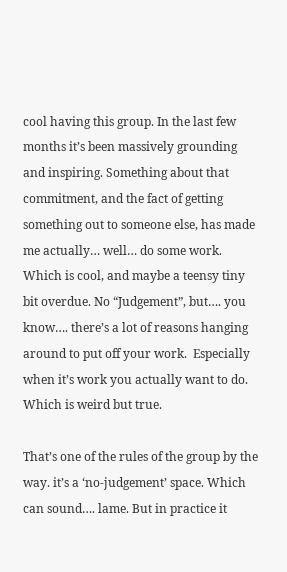cool having this group. In the last few months it’s been massively grounding and inspiring. Something about that commitment, and the fact of getting something out to someone else, has made me actually… well… do some work. Which is cool, and maybe a teensy tiny bit overdue. No “Judgement”, but…. you know…. there’s a lot of reasons hanging around to put off your work.  Especially when it’s work you actually want to do.  Which is weird but true.

That’s one of the rules of the group by the way. it’s a ‘no-judgement’ space. Which can sound…. lame. But in practice it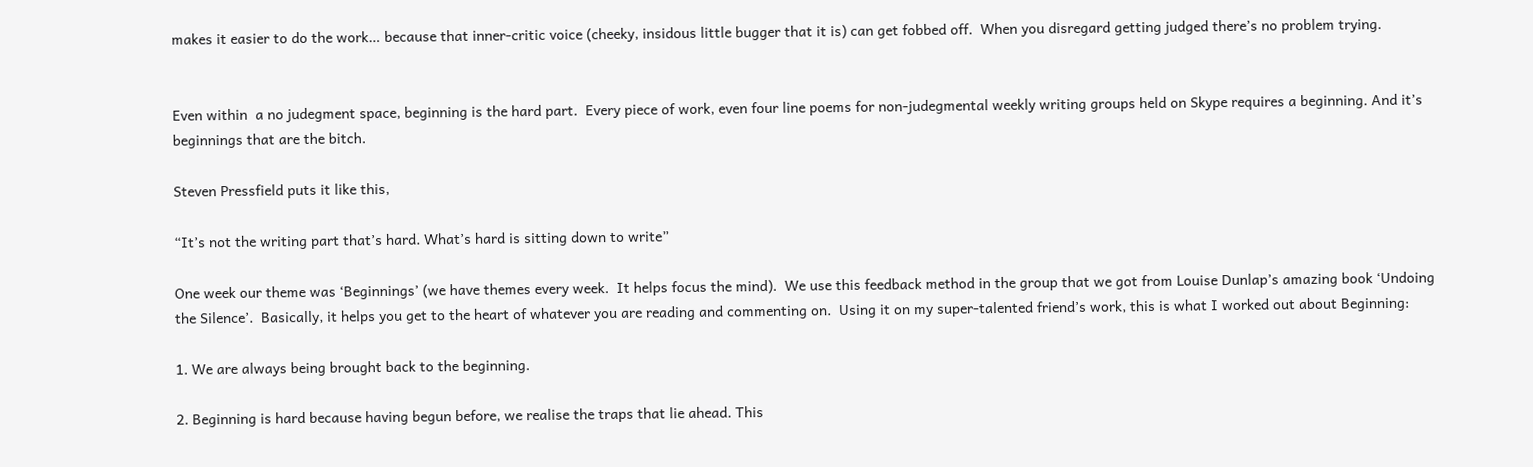makes it easier to do the work… because that inner-critic voice (cheeky, insidous little bugger that it is) can get fobbed off.  When you disregard getting judged there’s no problem trying.


Even within  a no judegment space, beginning is the hard part.  Every piece of work, even four line poems for non-judegmental weekly writing groups held on Skype requires a beginning. And it’s beginnings that are the bitch.

Steven Pressfield puts it like this,

“It’s not the writing part that’s hard. What’s hard is sitting down to write”

One week our theme was ‘Beginnings’ (we have themes every week.  It helps focus the mind).  We use this feedback method in the group that we got from Louise Dunlap’s amazing book ‘Undoing the Silence’.  Basically, it helps you get to the heart of whatever you are reading and commenting on.  Using it on my super-talented friend’s work, this is what I worked out about Beginning:

1. We are always being brought back to the beginning.

2. Beginning is hard because having begun before, we realise the traps that lie ahead. This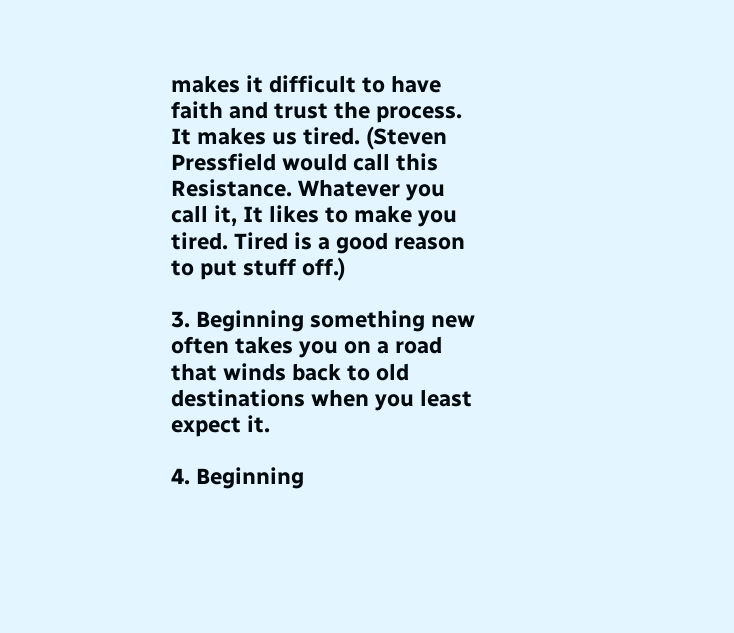makes it difficult to have faith and trust the process. It makes us tired. (Steven Pressfield would call this Resistance. Whatever you call it, It likes to make you tired. Tired is a good reason to put stuff off.)

3. Beginning something new often takes you on a road that winds back to old destinations when you least expect it.

4. Beginning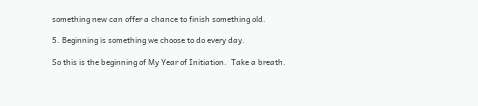something new can offer a chance to finish something old.

5. Beginning is something we choose to do every day.

So this is the beginning of My Year of Initiation.  Take a breath.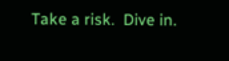Take a risk.  Dive in.